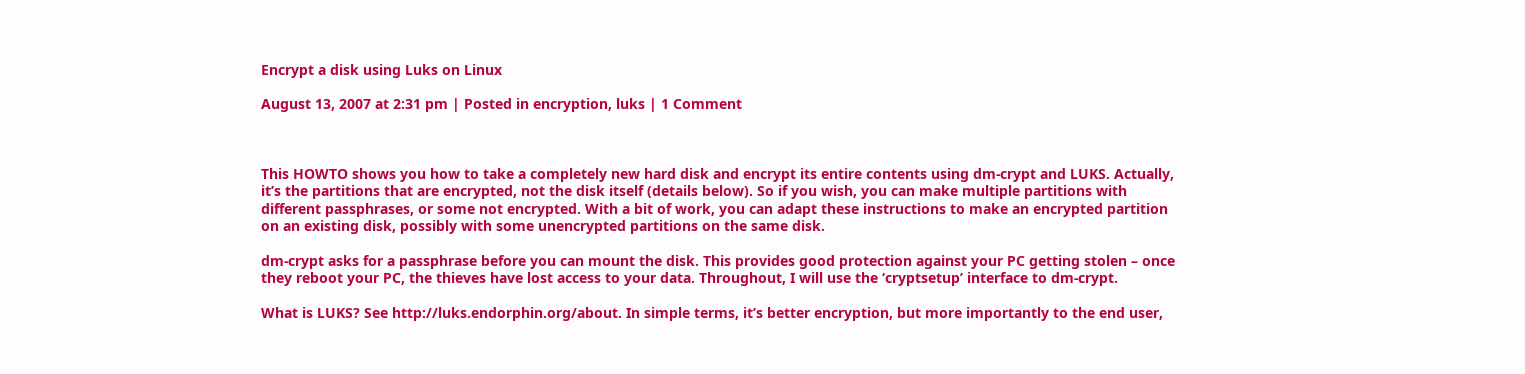Encrypt a disk using Luks on Linux

August 13, 2007 at 2:31 pm | Posted in encryption, luks | 1 Comment



This HOWTO shows you how to take a completely new hard disk and encrypt its entire contents using dm-crypt and LUKS. Actually, it’s the partitions that are encrypted, not the disk itself (details below). So if you wish, you can make multiple partitions with different passphrases, or some not encrypted. With a bit of work, you can adapt these instructions to make an encrypted partition on an existing disk, possibly with some unencrypted partitions on the same disk.

dm-crypt asks for a passphrase before you can mount the disk. This provides good protection against your PC getting stolen – once they reboot your PC, the thieves have lost access to your data. Throughout, I will use the ‘cryptsetup’ interface to dm-crypt.

What is LUKS? See http://luks.endorphin.org/about. In simple terms, it’s better encryption, but more importantly to the end user,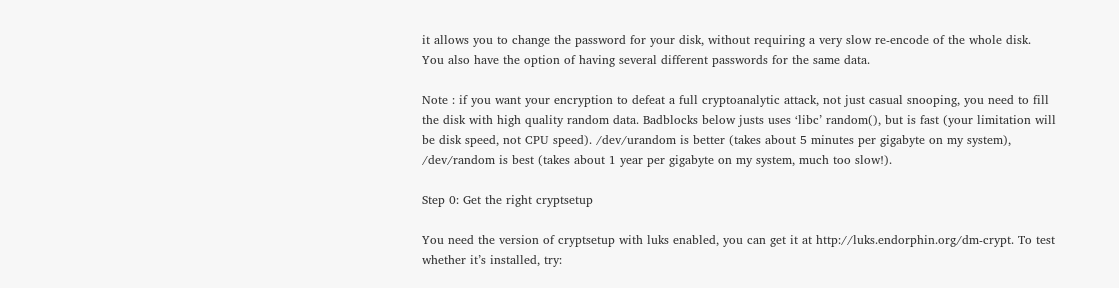it allows you to change the password for your disk, without requiring a very slow re-encode of the whole disk. You also have the option of having several different passwords for the same data.

Note : if you want your encryption to defeat a full cryptoanalytic attack, not just casual snooping, you need to fill the disk with high quality random data. Badblocks below justs uses ‘libc’ random(), but is fast (your limitation will be disk speed, not CPU speed). /dev/urandom is better (takes about 5 minutes per gigabyte on my system), /dev/random is best (takes about 1 year per gigabyte on my system, much too slow!).

Step 0: Get the right cryptsetup

You need the version of cryptsetup with luks enabled, you can get it at http://luks.endorphin.org/dm-crypt. To test whether it’s installed, try: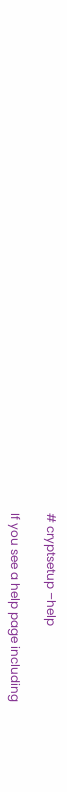# cryptsetup –help

If you see a help page including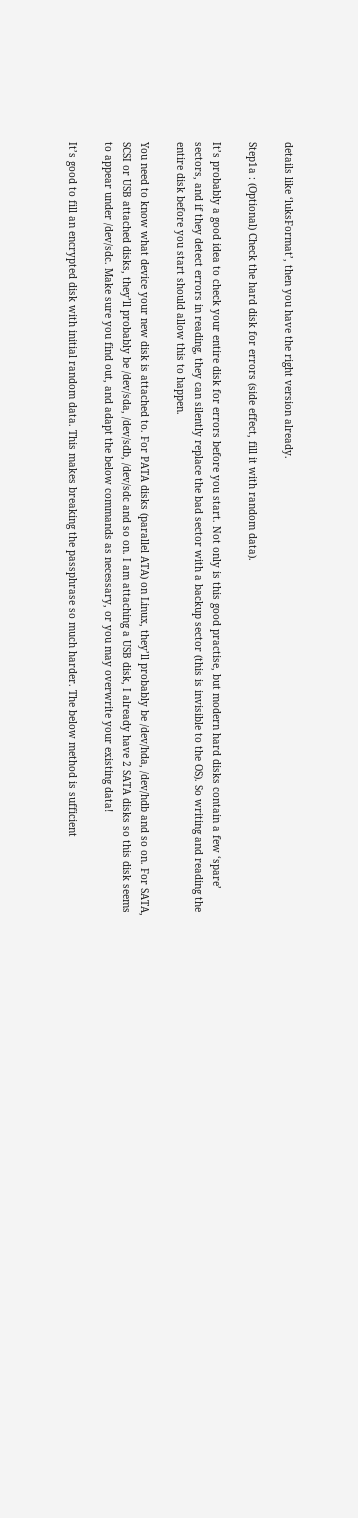details like ‘luksFormat’, then you have the right version already.

Step1a : (Optional) Check the hard disk for errors (side effect, fill it with random data).

It’s probably a good idea to check your entire disk for errors before you start. Not only is this good practise, but modern hard disks contain a few ‘spare’ sectors, and if they detect errors in reading, they can silently replace the bad sector with a backup sector (this is invisible to the OS). So writing and reading the entire disk before you start should allow this to happen.

You need to know what device your new disk is attached to. For PATA disks (parallel ATA) on Linux, they’ll probably be /dev/hda, /dev/hdb and so on. For SATA, SCSI or USB attached disks, they’ll probably be /dev/sda, /dev/sdb, /dev/sdc and so on. I am attaching a USB disk, I already have 2 SATA disks so this disk seems to appear under /dev/sdc. Make sure you find out, and adapt the below commands as necessary, or you may overwrite your existing data!

It’s good to fill an encrypted disk with initial random data. This makes breaking the passphrase so much harder. The below method is sufficient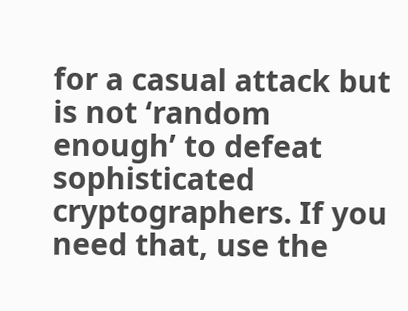for a casual attack but is not ‘random enough’ to defeat sophisticated cryptographers. If you need that, use the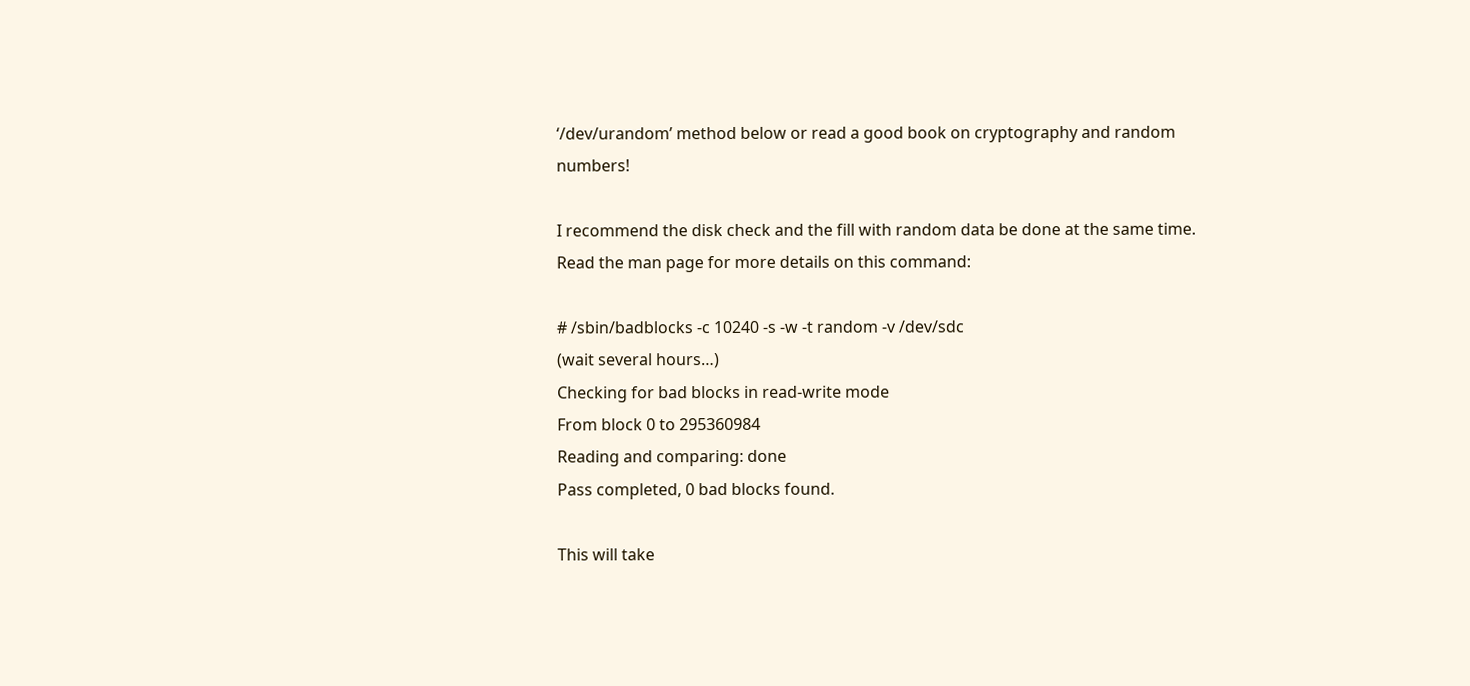‘/dev/urandom’ method below or read a good book on cryptography and random numbers!

I recommend the disk check and the fill with random data be done at the same time. Read the man page for more details on this command:

# /sbin/badblocks -c 10240 -s -w -t random -v /dev/sdc
(wait several hours…)
Checking for bad blocks in read-write mode
From block 0 to 295360984
Reading and comparing: done
Pass completed, 0 bad blocks found.

This will take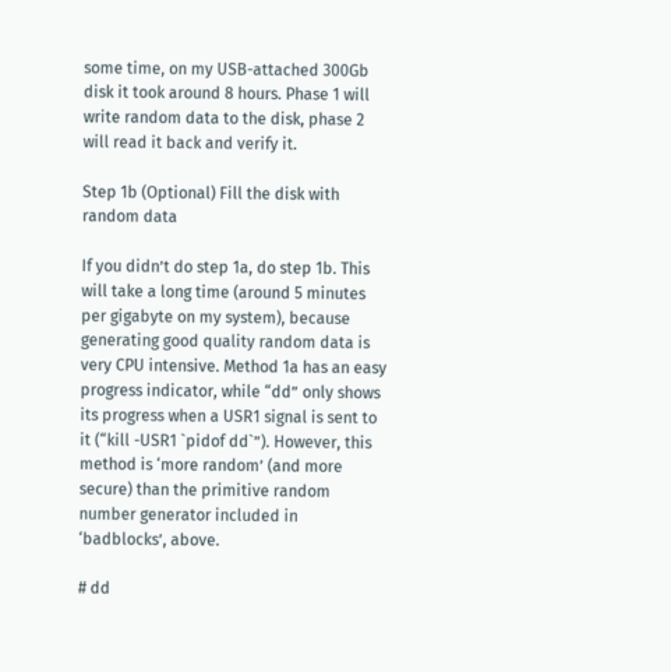some time, on my USB-attached 300Gb disk it took around 8 hours. Phase 1 will write random data to the disk, phase 2 will read it back and verify it.

Step 1b (Optional) Fill the disk with random data

If you didn’t do step 1a, do step 1b. This will take a long time (around 5 minutes per gigabyte on my system), because generating good quality random data is very CPU intensive. Method 1a has an easy progress indicator, while “dd” only shows its progress when a USR1 signal is sent to it (“kill -USR1 `pidof dd`”). However, this method is ‘more random’ (and more secure) than the primitive random number generator included in ‘badblocks’, above.

# dd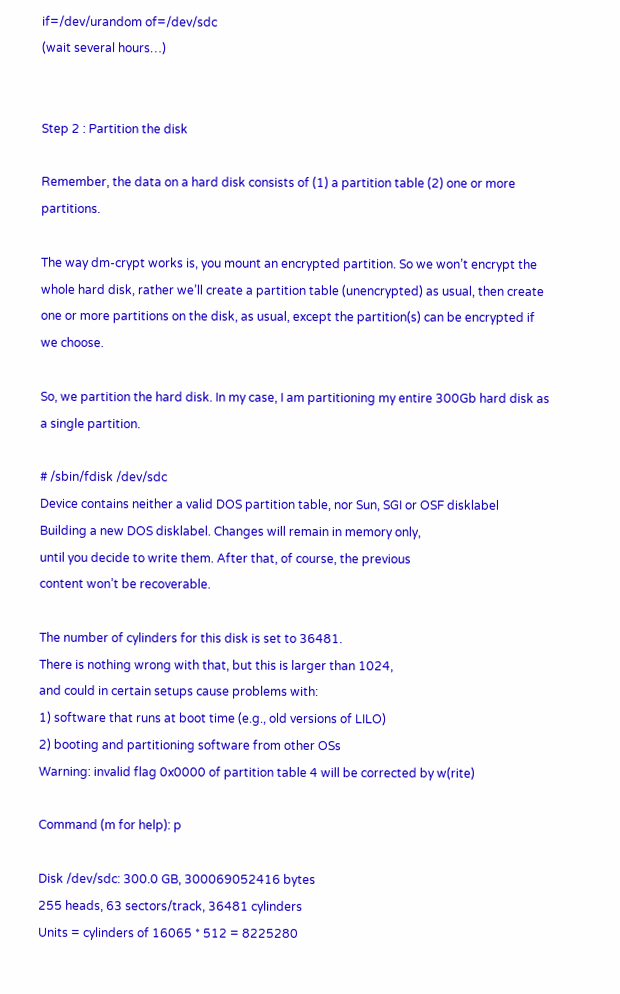if=/dev/urandom of=/dev/sdc
(wait several hours…)


Step 2 : Partition the disk

Remember, the data on a hard disk consists of (1) a partition table (2) one or more partitions.

The way dm-crypt works is, you mount an encrypted partition. So we won’t encrypt the whole hard disk, rather we’ll create a partition table (unencrypted) as usual, then create one or more partitions on the disk, as usual, except the partition(s) can be encrypted if we choose.

So, we partition the hard disk. In my case, I am partitioning my entire 300Gb hard disk as a single partition.

# /sbin/fdisk /dev/sdc
Device contains neither a valid DOS partition table, nor Sun, SGI or OSF disklabel
Building a new DOS disklabel. Changes will remain in memory only,
until you decide to write them. After that, of course, the previous
content won’t be recoverable.

The number of cylinders for this disk is set to 36481.
There is nothing wrong with that, but this is larger than 1024,
and could in certain setups cause problems with:
1) software that runs at boot time (e.g., old versions of LILO)
2) booting and partitioning software from other OSs
Warning: invalid flag 0x0000 of partition table 4 will be corrected by w(rite)

Command (m for help): p

Disk /dev/sdc: 300.0 GB, 300069052416 bytes
255 heads, 63 sectors/track, 36481 cylinders
Units = cylinders of 16065 * 512 = 8225280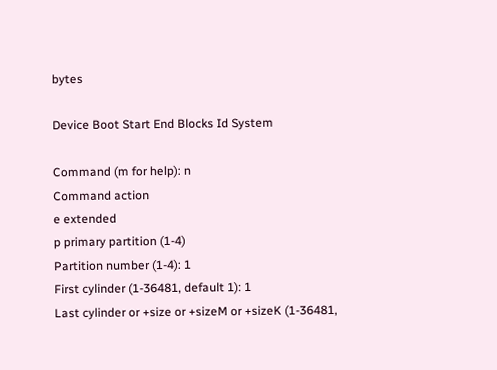bytes

Device Boot Start End Blocks Id System

Command (m for help): n
Command action
e extended
p primary partition (1-4)
Partition number (1-4): 1
First cylinder (1-36481, default 1): 1
Last cylinder or +size or +sizeM or +sizeK (1-36481,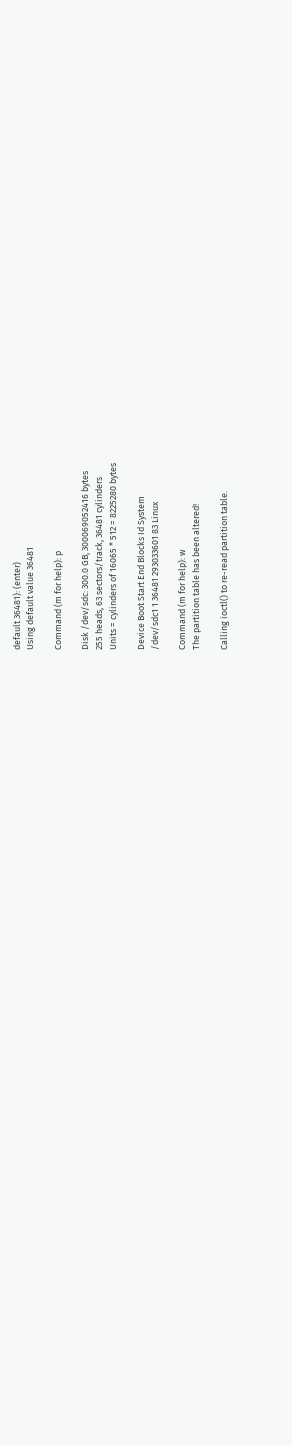default 36481): (enter)
Using default value 36481

Command (m for help): p

Disk /dev/sdc: 300.0 GB, 300069052416 bytes
255 heads, 63 sectors/track, 36481 cylinders
Units = cylinders of 16065 * 512 = 8225280 bytes

Device Boot Start End Blocks Id System
/dev/sdc1 1 36481 293033601 83 Linux

Command (m for help): w
The partition table has been altered!

Calling ioctl() to re-read partition table.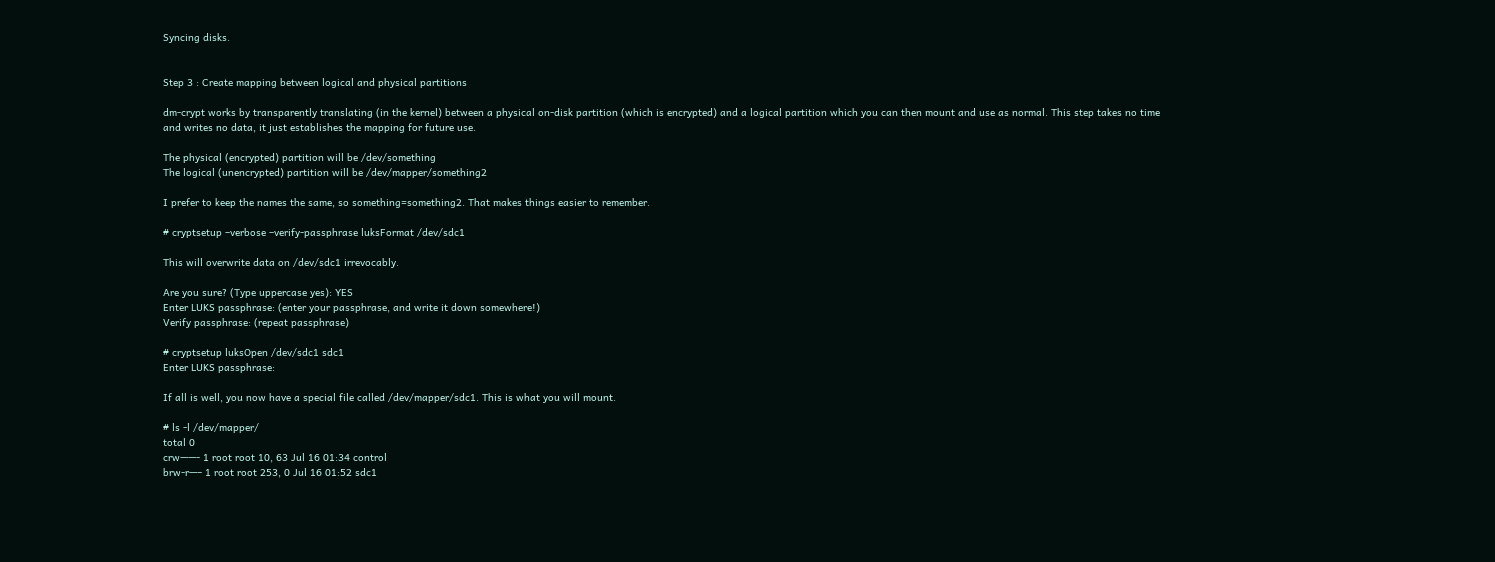Syncing disks.


Step 3 : Create mapping between logical and physical partitions

dm-crypt works by transparently translating (in the kernel) between a physical on-disk partition (which is encrypted) and a logical partition which you can then mount and use as normal. This step takes no time and writes no data, it just establishes the mapping for future use.

The physical (encrypted) partition will be /dev/something
The logical (unencrypted) partition will be /dev/mapper/something2

I prefer to keep the names the same, so something=something2. That makes things easier to remember.

# cryptsetup –verbose –verify-passphrase luksFormat /dev/sdc1

This will overwrite data on /dev/sdc1 irrevocably.

Are you sure? (Type uppercase yes): YES
Enter LUKS passphrase: (enter your passphrase, and write it down somewhere!)
Verify passphrase: (repeat passphrase)

# cryptsetup luksOpen /dev/sdc1 sdc1
Enter LUKS passphrase:

If all is well, you now have a special file called /dev/mapper/sdc1. This is what you will mount.

# ls -l /dev/mapper/
total 0
crw——- 1 root root 10, 63 Jul 16 01:34 control
brw-r—– 1 root root 253, 0 Jul 16 01:52 sdc1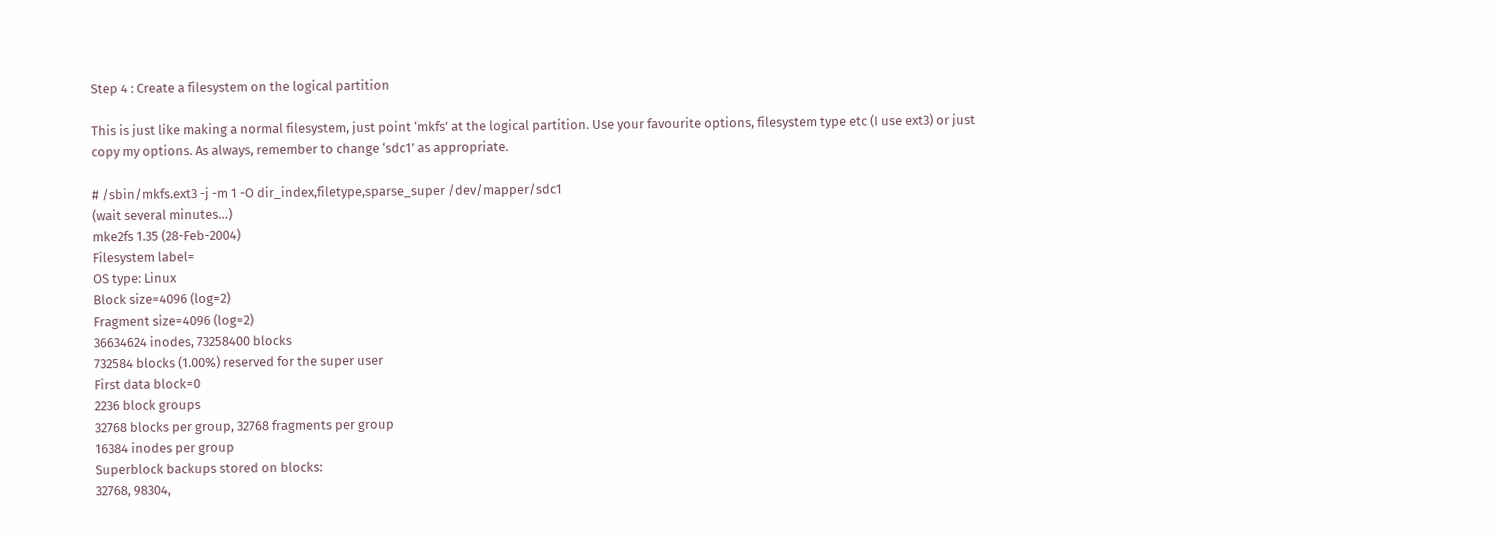Step 4 : Create a filesystem on the logical partition

This is just like making a normal filesystem, just point ‘mkfs’ at the logical partition. Use your favourite options, filesystem type etc (I use ext3) or just copy my options. As always, remember to change ‘sdc1’ as appropriate.

# /sbin/mkfs.ext3 -j -m 1 -O dir_index,filetype,sparse_super /dev/mapper/sdc1
(wait several minutes…)
mke2fs 1.35 (28-Feb-2004)
Filesystem label=
OS type: Linux
Block size=4096 (log=2)
Fragment size=4096 (log=2)
36634624 inodes, 73258400 blocks
732584 blocks (1.00%) reserved for the super user
First data block=0
2236 block groups
32768 blocks per group, 32768 fragments per group
16384 inodes per group
Superblock backups stored on blocks:
32768, 98304,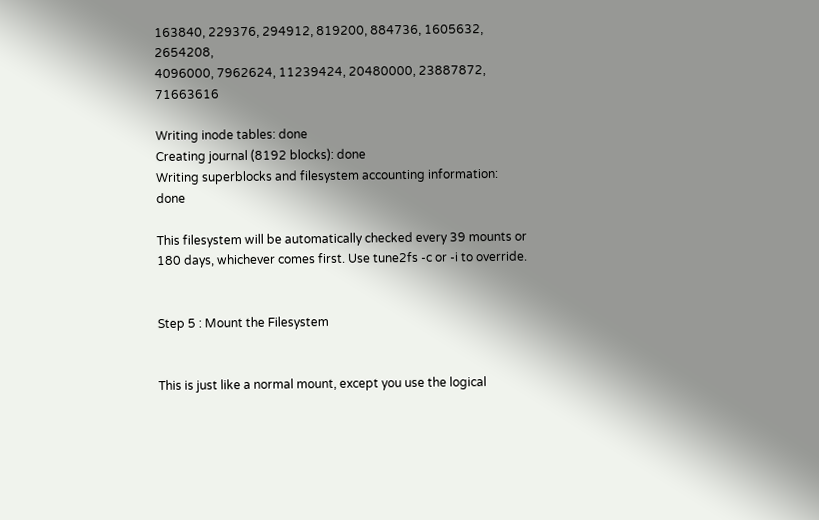163840, 229376, 294912, 819200, 884736, 1605632, 2654208,
4096000, 7962624, 11239424, 20480000, 23887872, 71663616

Writing inode tables: done
Creating journal (8192 blocks): done
Writing superblocks and filesystem accounting information: done

This filesystem will be automatically checked every 39 mounts or
180 days, whichever comes first. Use tune2fs -c or -i to override.


Step 5 : Mount the Filesystem


This is just like a normal mount, except you use the logical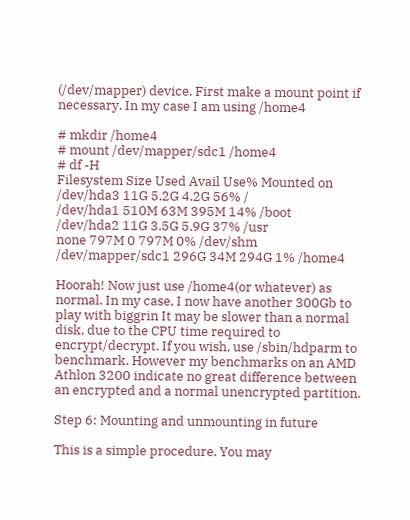(/dev/mapper) device. First make a mount point if necessary. In my case I am using /home4

# mkdir /home4
# mount /dev/mapper/sdc1 /home4
# df -H
Filesystem Size Used Avail Use% Mounted on
/dev/hda3 11G 5.2G 4.2G 56% /
/dev/hda1 510M 63M 395M 14% /boot
/dev/hda2 11G 3.5G 5.9G 37% /usr
none 797M 0 797M 0% /dev/shm
/dev/mapper/sdc1 296G 34M 294G 1% /home4

Hoorah! Now just use /home4(or whatever) as normal. In my case, I now have another 300Gb to play with biggrin It may be slower than a normal disk, due to the CPU time required to encrypt/decrypt. If you wish, use /sbin/hdparm to benchmark. However my benchmarks on an AMD Athlon 3200 indicate no great difference between an encrypted and a normal unencrypted partition.

Step 6: Mounting and unmounting in future

This is a simple procedure. You may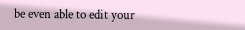be even able to edit your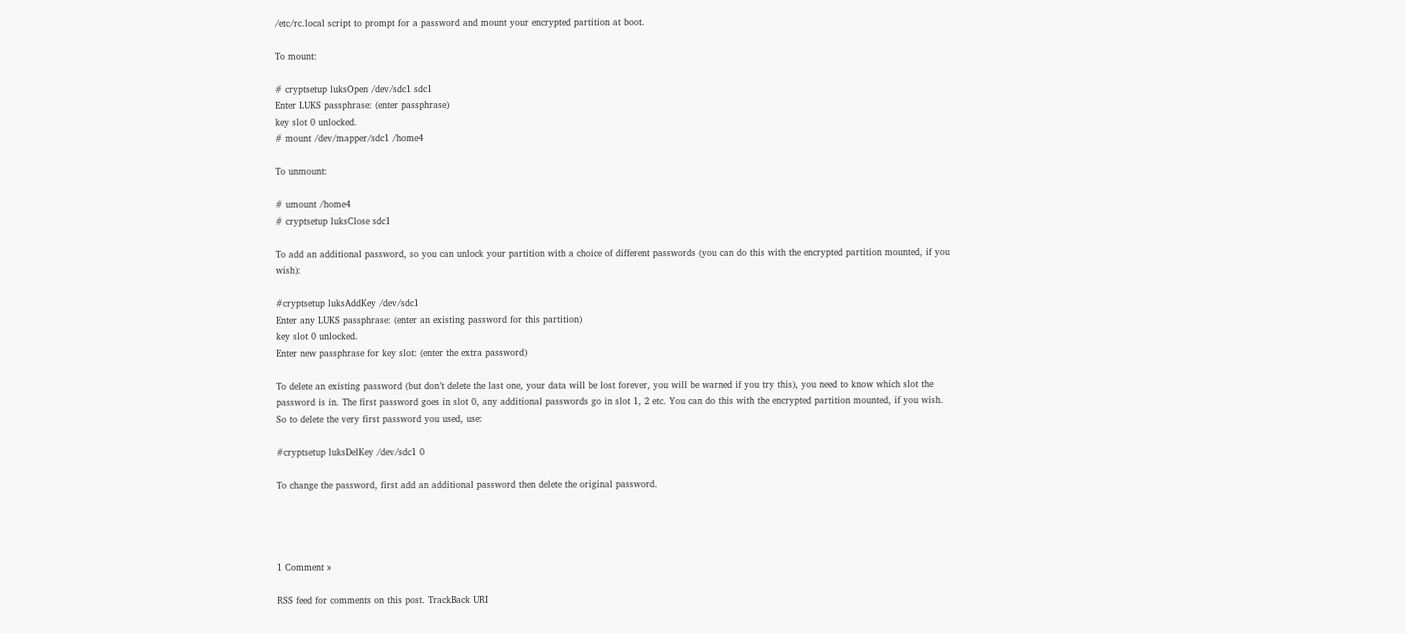/etc/rc.local script to prompt for a password and mount your encrypted partition at boot.

To mount:

# cryptsetup luksOpen /dev/sdc1 sdc1
Enter LUKS passphrase: (enter passphrase)
key slot 0 unlocked.
# mount /dev/mapper/sdc1 /home4

To unmount:

# umount /home4
# cryptsetup luksClose sdc1

To add an additional password, so you can unlock your partition with a choice of different passwords (you can do this with the encrypted partition mounted, if you wish):

#cryptsetup luksAddKey /dev/sdc1
Enter any LUKS passphrase: (enter an existing password for this partition)
key slot 0 unlocked.
Enter new passphrase for key slot: (enter the extra password)

To delete an existing password (but don’t delete the last one, your data will be lost forever, you will be warned if you try this), you need to know which slot the password is in. The first password goes in slot 0, any additional passwords go in slot 1, 2 etc. You can do this with the encrypted partition mounted, if you wish. So to delete the very first password you used, use:

#cryptsetup luksDelKey /dev/sdc1 0

To change the password, first add an additional password then delete the original password.




1 Comment »

RSS feed for comments on this post. TrackBack URI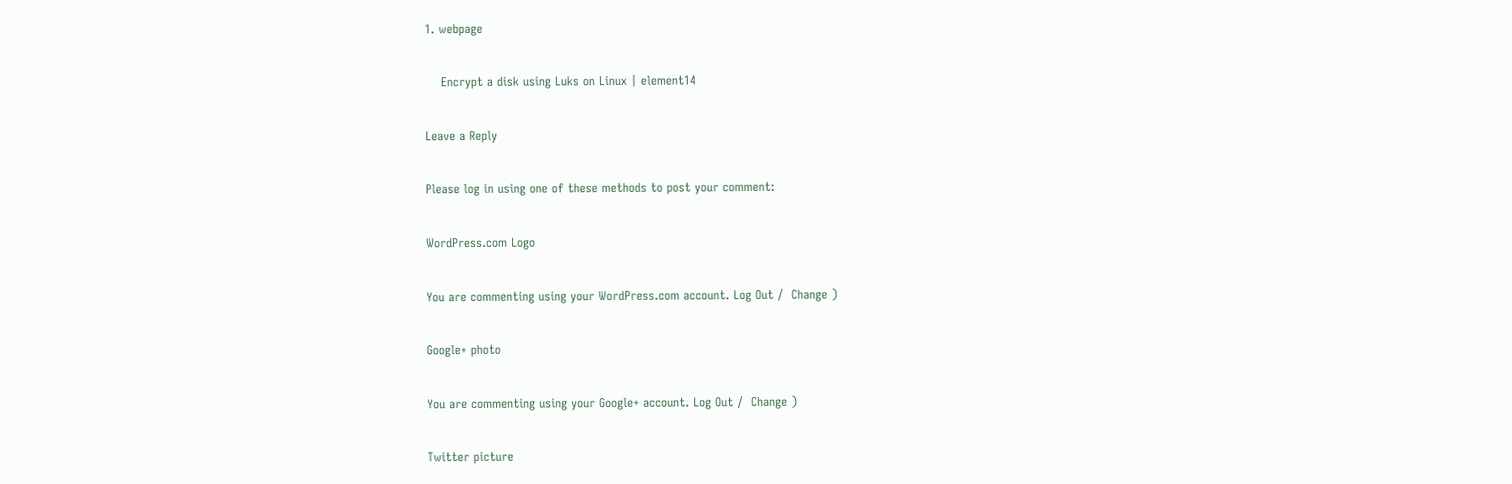1. webpage

    Encrypt a disk using Luks on Linux | element14

Leave a Reply

Please log in using one of these methods to post your comment:

WordPress.com Logo

You are commenting using your WordPress.com account. Log Out /  Change )

Google+ photo

You are commenting using your Google+ account. Log Out /  Change )

Twitter picture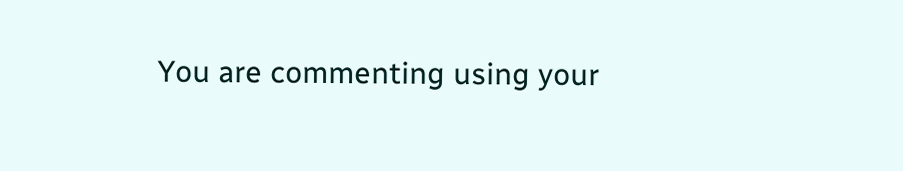You are commenting using your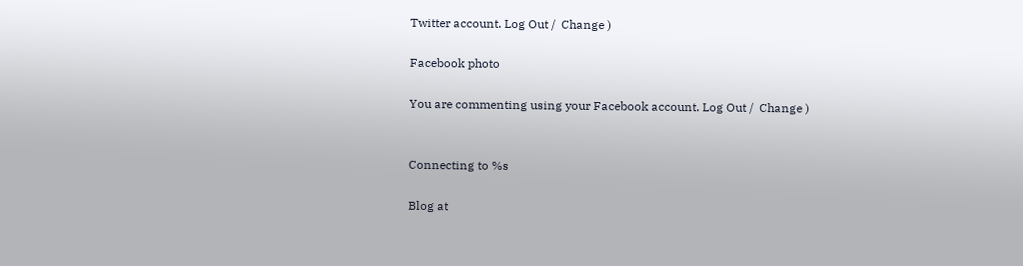Twitter account. Log Out /  Change )

Facebook photo

You are commenting using your Facebook account. Log Out /  Change )


Connecting to %s

Blog at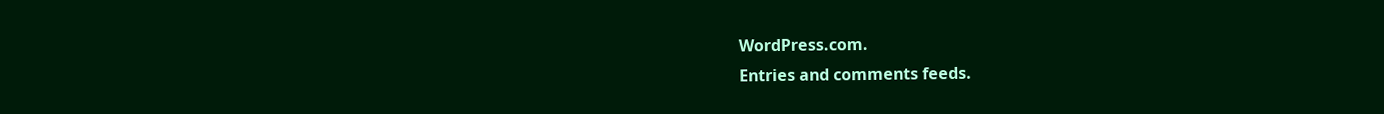WordPress.com.
Entries and comments feeds.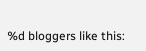%d bloggers like this: